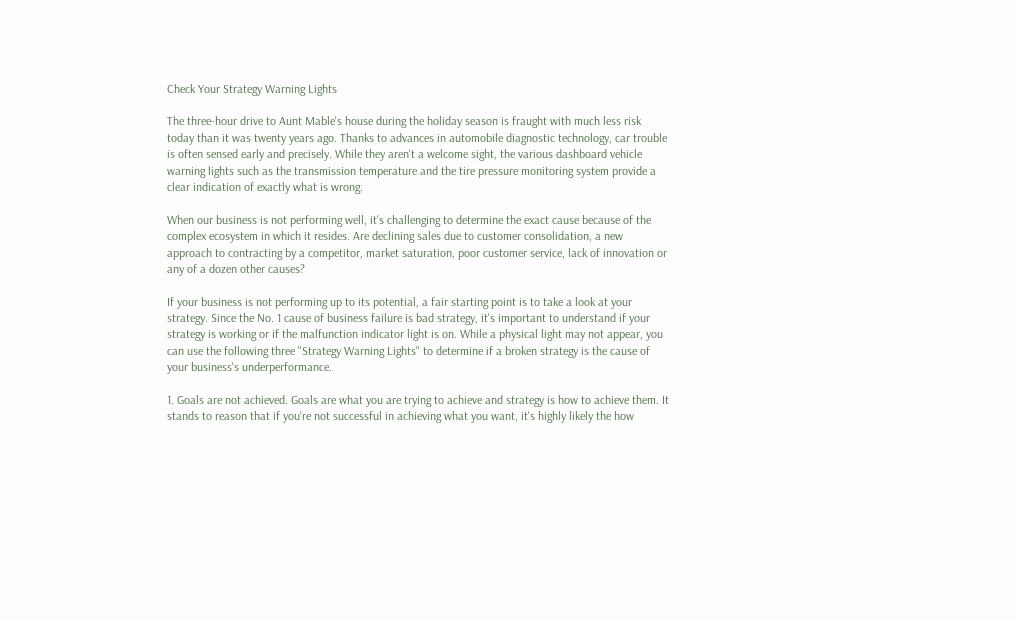Check Your Strategy Warning Lights

The three-hour drive to Aunt Mable's house during the holiday season is fraught with much less risk today than it was twenty years ago. Thanks to advances in automobile diagnostic technology, car trouble is often sensed early and precisely. While they aren't a welcome sight, the various dashboard vehicle warning lights such as the transmission temperature and the tire pressure monitoring system provide a clear indication of exactly what is wrong.

When our business is not performing well, it's challenging to determine the exact cause because of the complex ecosystem in which it resides. Are declining sales due to customer consolidation, a new approach to contracting by a competitor, market saturation, poor customer service, lack of innovation or any of a dozen other causes?

If your business is not performing up to its potential, a fair starting point is to take a look at your strategy. Since the No. 1 cause of business failure is bad strategy, it's important to understand if your strategy is working or if the malfunction indicator light is on. While a physical light may not appear, you can use the following three "Strategy Warning Lights" to determine if a broken strategy is the cause of your business's underperformance.

1. Goals are not achieved. Goals are what you are trying to achieve and strategy is how to achieve them. It stands to reason that if you're not successful in achieving what you want, it's highly likely the how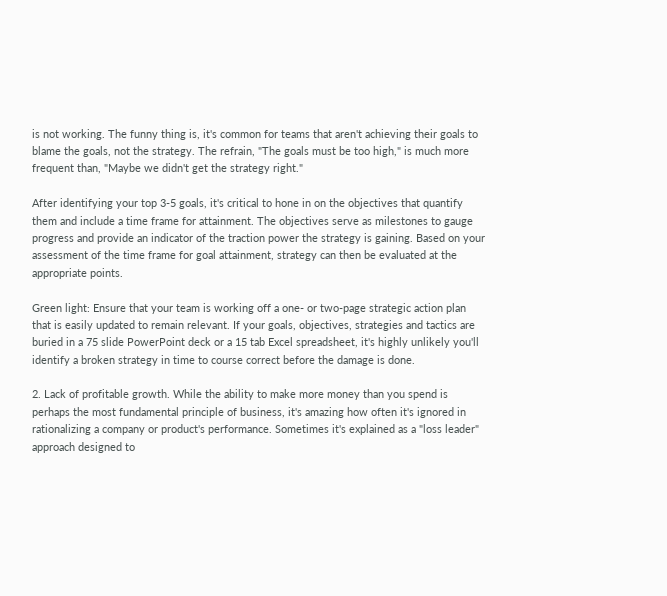is not working. The funny thing is, it's common for teams that aren't achieving their goals to blame the goals, not the strategy. The refrain, "The goals must be too high," is much more frequent than, "Maybe we didn't get the strategy right."

After identifying your top 3-5 goals, it's critical to hone in on the objectives that quantify them and include a time frame for attainment. The objectives serve as milestones to gauge progress and provide an indicator of the traction power the strategy is gaining. Based on your assessment of the time frame for goal attainment, strategy can then be evaluated at the appropriate points.

Green light: Ensure that your team is working off a one- or two-page strategic action plan that is easily updated to remain relevant. If your goals, objectives, strategies and tactics are buried in a 75 slide PowerPoint deck or a 15 tab Excel spreadsheet, it's highly unlikely you'll identify a broken strategy in time to course correct before the damage is done.

2. Lack of profitable growth. While the ability to make more money than you spend is perhaps the most fundamental principle of business, it's amazing how often it's ignored in rationalizing a company or product's performance. Sometimes it's explained as a "loss leader" approach designed to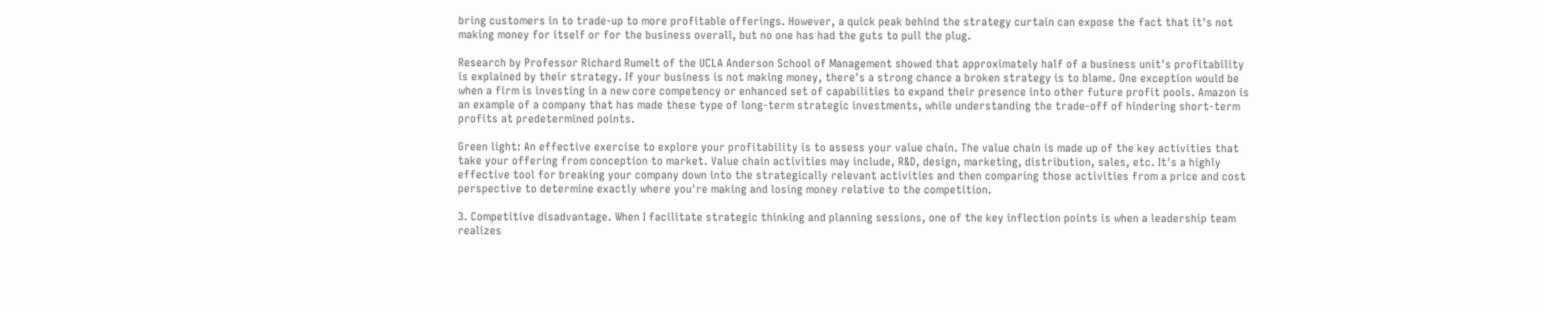bring customers in to trade-up to more profitable offerings. However, a quick peak behind the strategy curtain can expose the fact that it's not making money for itself or for the business overall, but no one has had the guts to pull the plug.

Research by Professor Richard Rumelt of the UCLA Anderson School of Management showed that approximately half of a business unit's profitability is explained by their strategy. If your business is not making money, there's a strong chance a broken strategy is to blame. One exception would be when a firm is investing in a new core competency or enhanced set of capabilities to expand their presence into other future profit pools. Amazon is an example of a company that has made these type of long-term strategic investments, while understanding the trade-off of hindering short-term profits at predetermined points.

Green light: An effective exercise to explore your profitability is to assess your value chain. The value chain is made up of the key activities that take your offering from conception to market. Value chain activities may include, R&D, design, marketing, distribution, sales, etc. It's a highly effective tool for breaking your company down into the strategically relevant activities and then comparing those activities from a price and cost perspective to determine exactly where you're making and losing money relative to the competition.

3. Competitive disadvantage. When I facilitate strategic thinking and planning sessions, one of the key inflection points is when a leadership team realizes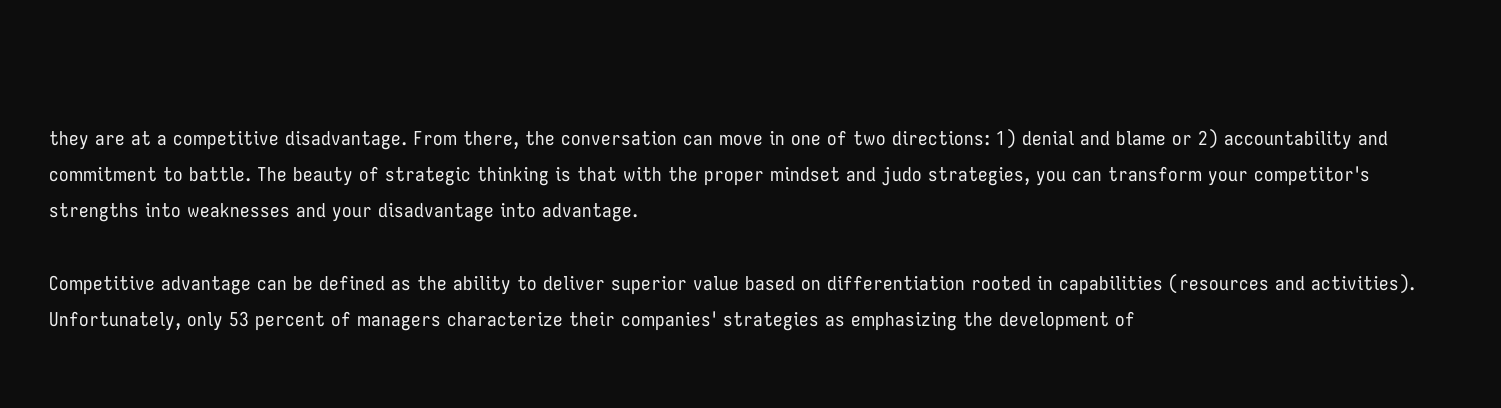they are at a competitive disadvantage. From there, the conversation can move in one of two directions: 1) denial and blame or 2) accountability and commitment to battle. The beauty of strategic thinking is that with the proper mindset and judo strategies, you can transform your competitor's strengths into weaknesses and your disadvantage into advantage.

Competitive advantage can be defined as the ability to deliver superior value based on differentiation rooted in capabilities (resources and activities). Unfortunately, only 53 percent of managers characterize their companies' strategies as emphasizing the development of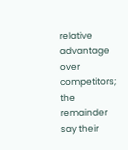relative advantage over competitors; the remainder say their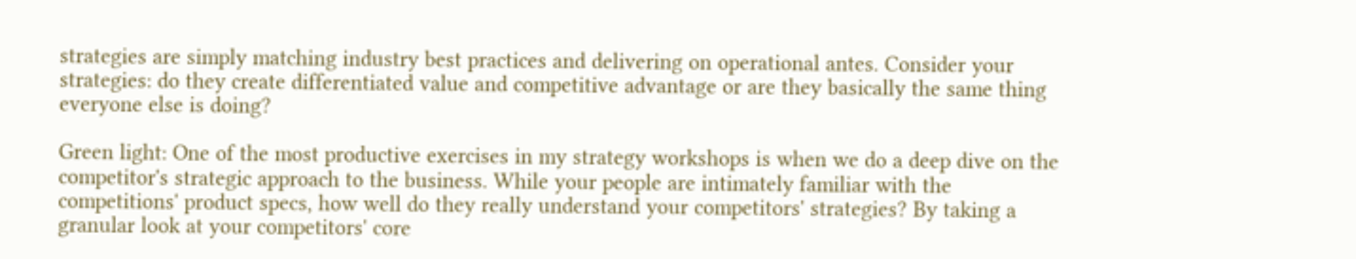strategies are simply matching industry best practices and delivering on operational antes. Consider your strategies: do they create differentiated value and competitive advantage or are they basically the same thing everyone else is doing?

Green light: One of the most productive exercises in my strategy workshops is when we do a deep dive on the competitor's strategic approach to the business. While your people are intimately familiar with the competitions' product specs, how well do they really understand your competitors' strategies? By taking a granular look at your competitors' core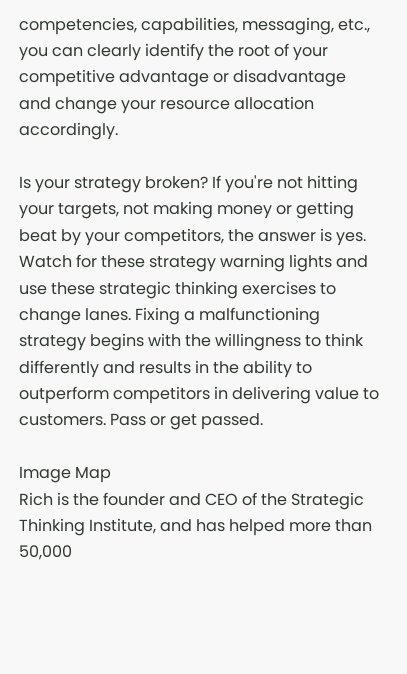competencies, capabilities, messaging, etc., you can clearly identify the root of your competitive advantage or disadvantage and change your resource allocation accordingly.

Is your strategy broken? If you're not hitting your targets, not making money or getting beat by your competitors, the answer is yes. Watch for these strategy warning lights and use these strategic thinking exercises to change lanes. Fixing a malfunctioning strategy begins with the willingness to think differently and results in the ability to outperform competitors in delivering value to customers. Pass or get passed.

Image Map
Rich is the founder and CEO of the Strategic Thinking Institute, and has helped more than 50,000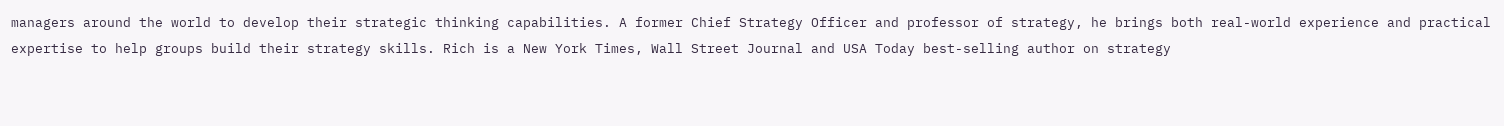managers around the world to develop their strategic thinking capabilities. A former Chief Strategy Officer and professor of strategy, he brings both real-world experience and practical expertise to help groups build their strategy skills. Rich is a New York Times, Wall Street Journal and USA Today best-selling author on strategy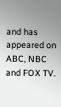and has appeared on ABC, NBC and FOX TV.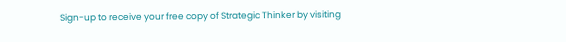Sign-up to receive your free copy of Strategic Thinker by visiting